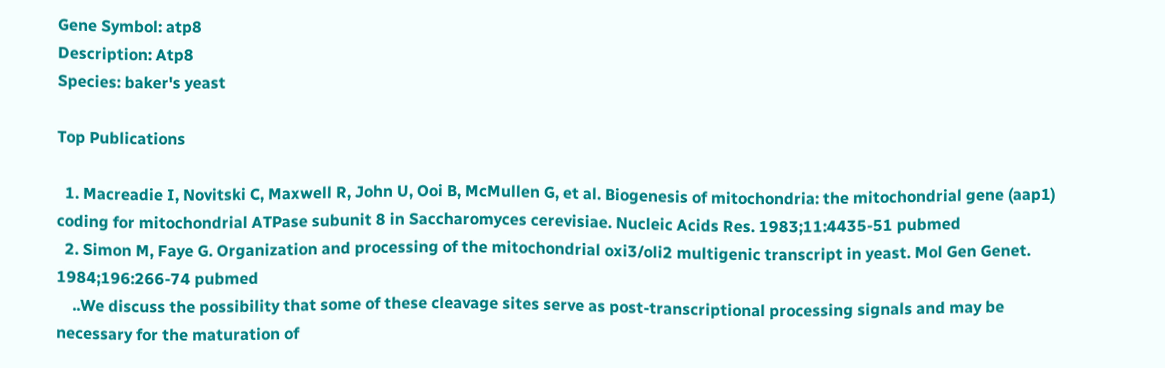Gene Symbol: atp8
Description: Atp8
Species: baker's yeast

Top Publications

  1. Macreadie I, Novitski C, Maxwell R, John U, Ooi B, McMullen G, et al. Biogenesis of mitochondria: the mitochondrial gene (aap1) coding for mitochondrial ATPase subunit 8 in Saccharomyces cerevisiae. Nucleic Acids Res. 1983;11:4435-51 pubmed
  2. Simon M, Faye G. Organization and processing of the mitochondrial oxi3/oli2 multigenic transcript in yeast. Mol Gen Genet. 1984;196:266-74 pubmed
    ..We discuss the possibility that some of these cleavage sites serve as post-transcriptional processing signals and may be necessary for the maturation of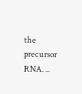the precursor RNA. ..